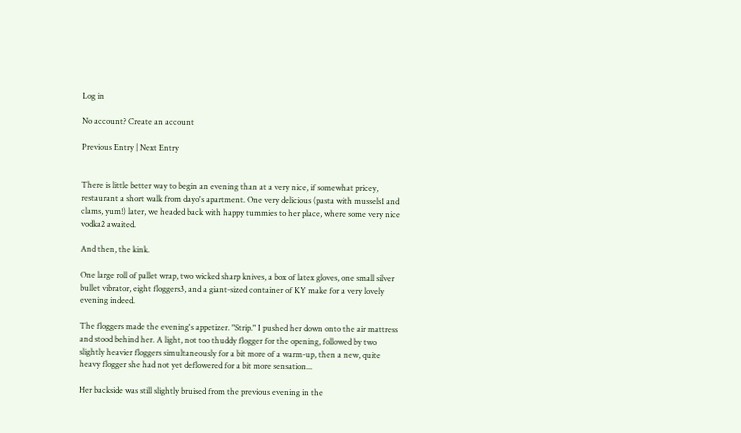Log in

No account? Create an account

Previous Entry | Next Entry


There is little better way to begin an evening than at a very nice, if somewhat pricey, restaurant a short walk from dayo's apartment. One very delicious (pasta with mussels1 and clams, yum!) later, we headed back with happy tummies to her place, where some very nice vodka2 awaited.

And then, the kink.

One large roll of pallet wrap, two wicked sharp knives, a box of latex gloves, one small silver bullet vibrator, eight floggers3, and a giant-sized container of KY make for a very lovely evening indeed.

The floggers made the evening's appetizer. "Strip." I pushed her down onto the air mattress and stood behind her. A light, not too thuddy flogger for the opening, followed by two slightly heavier floggers simultaneously for a bit more of a warm-up, then a new, quite heavy flogger she had not yet deflowered for a bit more sensation...

Her backside was still slightly bruised from the previous evening in the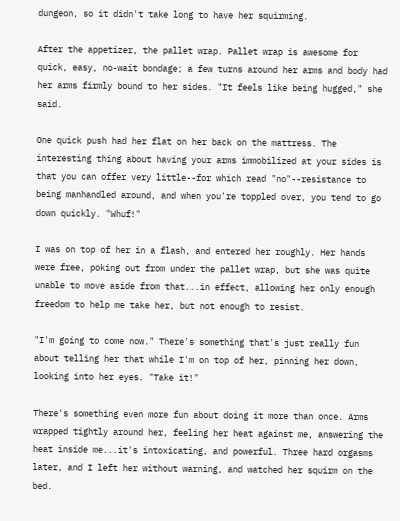dungeon, so it didn't take long to have her squirming.

After the appetizer, the pallet wrap. Pallet wrap is awesome for quick, easy, no-wait bondage; a few turns around her arms and body had her arms firmly bound to her sides. "It feels like being hugged," she said.

One quick push had her flat on her back on the mattress. The interesting thing about having your arms immobilized at your sides is that you can offer very little--for which read "no"--resistance to being manhandled around, and when you're toppled over, you tend to go down quickly. "Whuf!"

I was on top of her in a flash, and entered her roughly. Her hands were free, poking out from under the pallet wrap, but she was quite unable to move aside from that...in effect, allowing her only enough freedom to help me take her, but not enough to resist.

"I'm going to come now." There's something that's just really fun about telling her that while I'm on top of her, pinning her down, looking into her eyes. "Take it!"

There's something even more fun about doing it more than once. Arms wrapped tightly around her, feeling her heat against me, answering the heat inside me...it's intoxicating, and powerful. Three hard orgasms later, and I left her without warning, and watched her squirm on the bed.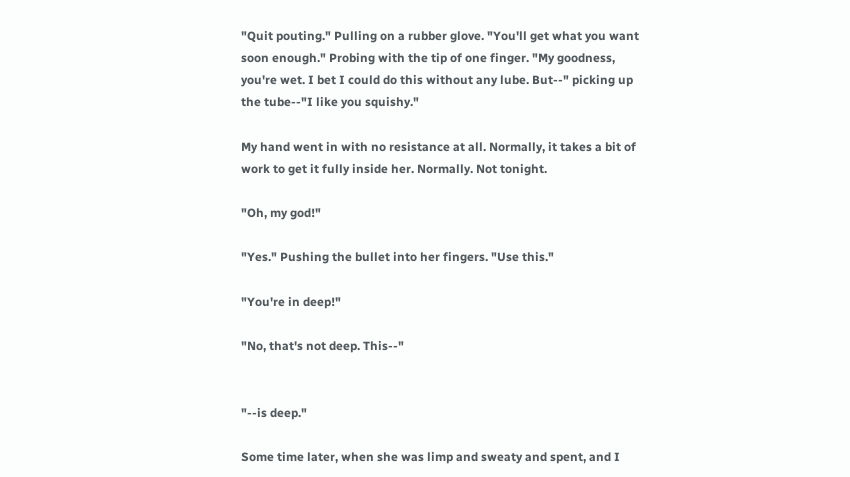"Quit pouting." Pulling on a rubber glove. "You'll get what you want soon enough." Probing with the tip of one finger. "My goodness, you're wet. I bet I could do this without any lube. But--" picking up the tube--"I like you squishy."

My hand went in with no resistance at all. Normally, it takes a bit of work to get it fully inside her. Normally. Not tonight.

"Oh, my god!"

"Yes." Pushing the bullet into her fingers. "Use this."

"You're in deep!"

"No, that's not deep. This--"


"--is deep."

Some time later, when she was limp and sweaty and spent, and I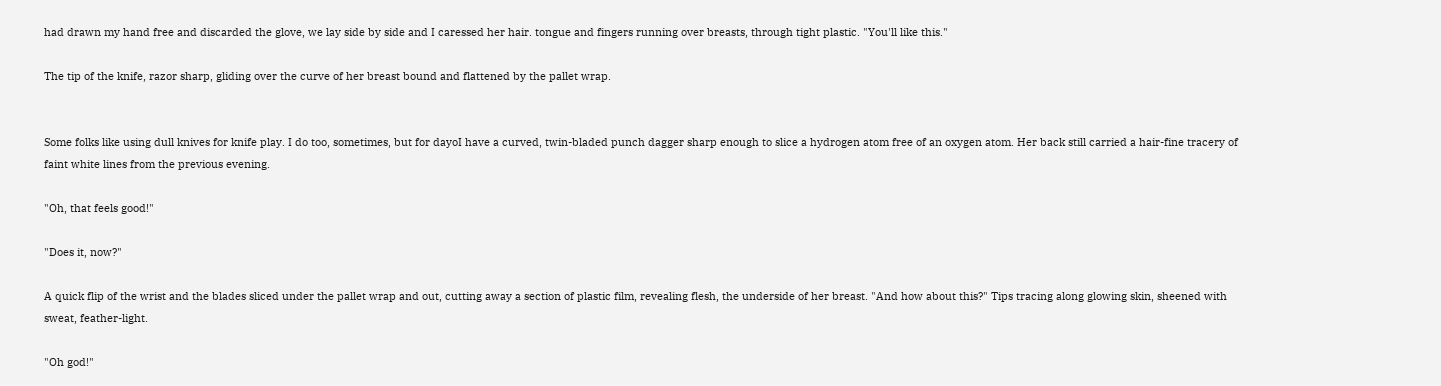had drawn my hand free and discarded the glove, we lay side by side and I caressed her hair. tongue and fingers running over breasts, through tight plastic. "You'll like this."

The tip of the knife, razor sharp, gliding over the curve of her breast bound and flattened by the pallet wrap.


Some folks like using dull knives for knife play. I do too, sometimes, but for dayoI have a curved, twin-bladed punch dagger sharp enough to slice a hydrogen atom free of an oxygen atom. Her back still carried a hair-fine tracery of faint white lines from the previous evening.

"Oh, that feels good!"

"Does it, now?"

A quick flip of the wrist and the blades sliced under the pallet wrap and out, cutting away a section of plastic film, revealing flesh, the underside of her breast. "And how about this?" Tips tracing along glowing skin, sheened with sweat, feather-light.

"Oh god!"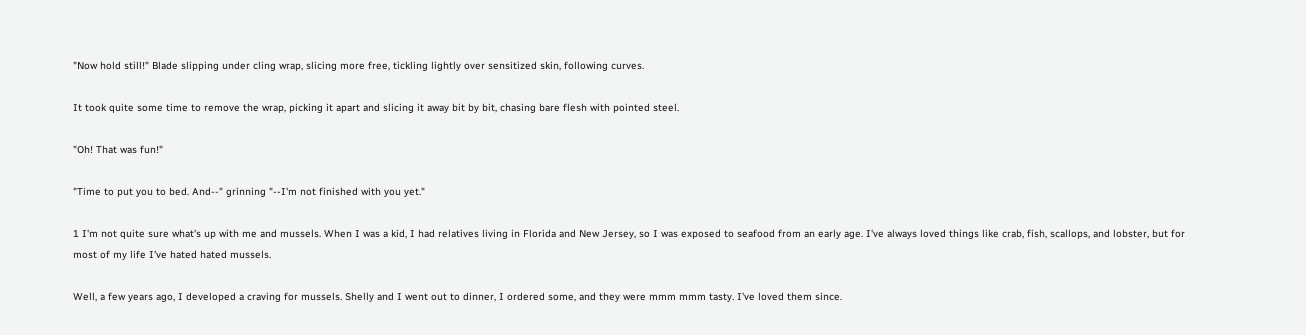"Now hold still!" Blade slipping under cling wrap, slicing more free, tickling lightly over sensitized skin, following curves.

It took quite some time to remove the wrap, picking it apart and slicing it away bit by bit, chasing bare flesh with pointed steel.

"Oh! That was fun!"

"Time to put you to bed. And--" grinning "--I'm not finished with you yet."

1 I'm not quite sure what's up with me and mussels. When I was a kid, I had relatives living in Florida and New Jersey, so I was exposed to seafood from an early age. I've always loved things like crab, fish, scallops, and lobster, but for most of my life I've hated hated mussels.

Well, a few years ago, I developed a craving for mussels. Shelly and I went out to dinner, I ordered some, and they were mmm mmm tasty. I've loved them since.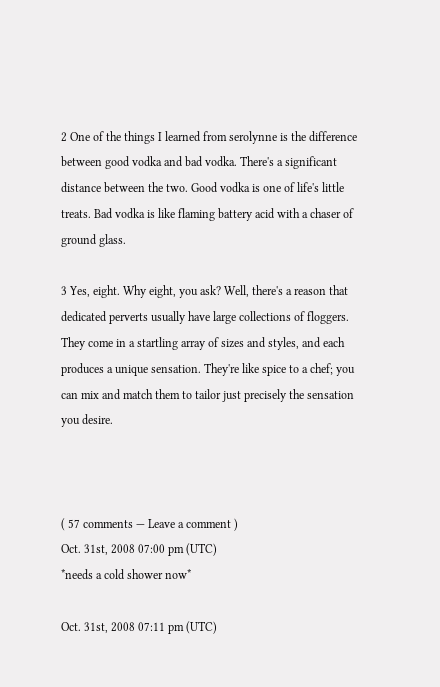2 One of the things I learned from serolynne is the difference between good vodka and bad vodka. There's a significant distance between the two. Good vodka is one of life's little treats. Bad vodka is like flaming battery acid with a chaser of ground glass.

3 Yes, eight. Why eight, you ask? Well, there's a reason that dedicated perverts usually have large collections of floggers. They come in a startling array of sizes and styles, and each produces a unique sensation. They're like spice to a chef; you can mix and match them to tailor just precisely the sensation you desire.



( 57 comments — Leave a comment )
Oct. 31st, 2008 07:00 pm (UTC)
*needs a cold shower now*

Oct. 31st, 2008 07:11 pm (UTC)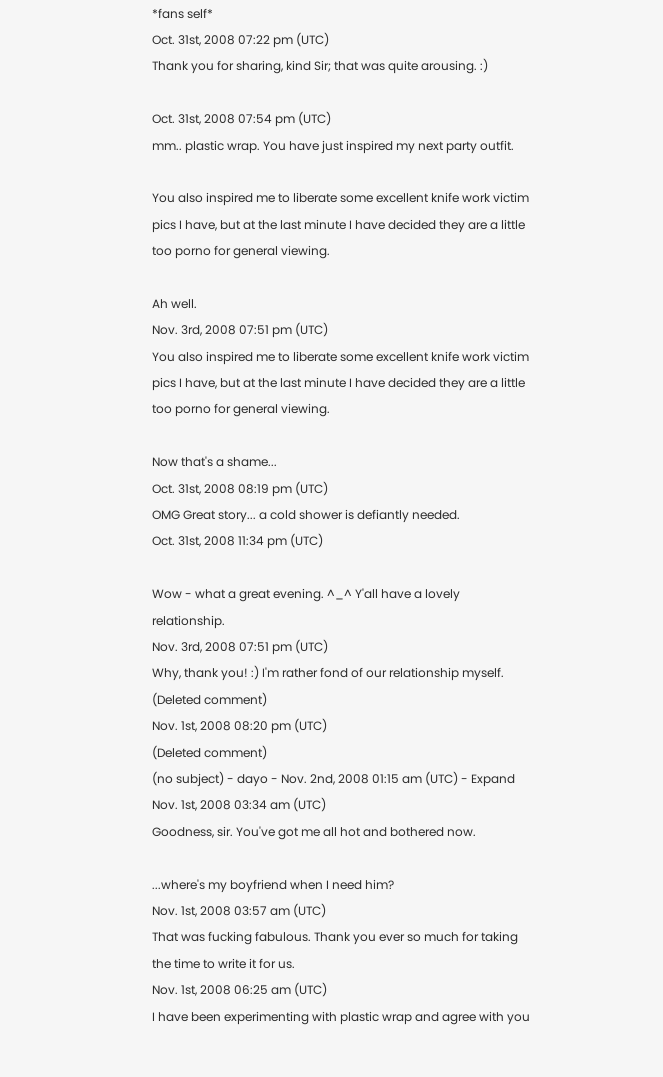*fans self*
Oct. 31st, 2008 07:22 pm (UTC)
Thank you for sharing, kind Sir; that was quite arousing. :)

Oct. 31st, 2008 07:54 pm (UTC)
mm.. plastic wrap. You have just inspired my next party outfit.

You also inspired me to liberate some excellent knife work victim pics I have, but at the last minute I have decided they are a little too porno for general viewing.

Ah well.
Nov. 3rd, 2008 07:51 pm (UTC)
You also inspired me to liberate some excellent knife work victim pics I have, but at the last minute I have decided they are a little too porno for general viewing.

Now that's a shame...
Oct. 31st, 2008 08:19 pm (UTC)
OMG Great story... a cold shower is defiantly needed.
Oct. 31st, 2008 11:34 pm (UTC)

Wow - what a great evening. ^_^ Y'all have a lovely relationship.
Nov. 3rd, 2008 07:51 pm (UTC)
Why, thank you! :) I'm rather fond of our relationship myself.
(Deleted comment)
Nov. 1st, 2008 08:20 pm (UTC)
(Deleted comment)
(no subject) - dayo - Nov. 2nd, 2008 01:15 am (UTC) - Expand
Nov. 1st, 2008 03:34 am (UTC)
Goodness, sir. You've got me all hot and bothered now.

...where's my boyfriend when I need him?
Nov. 1st, 2008 03:57 am (UTC)
That was fucking fabulous. Thank you ever so much for taking the time to write it for us.
Nov. 1st, 2008 06:25 am (UTC)
I have been experimenting with plastic wrap and agree with you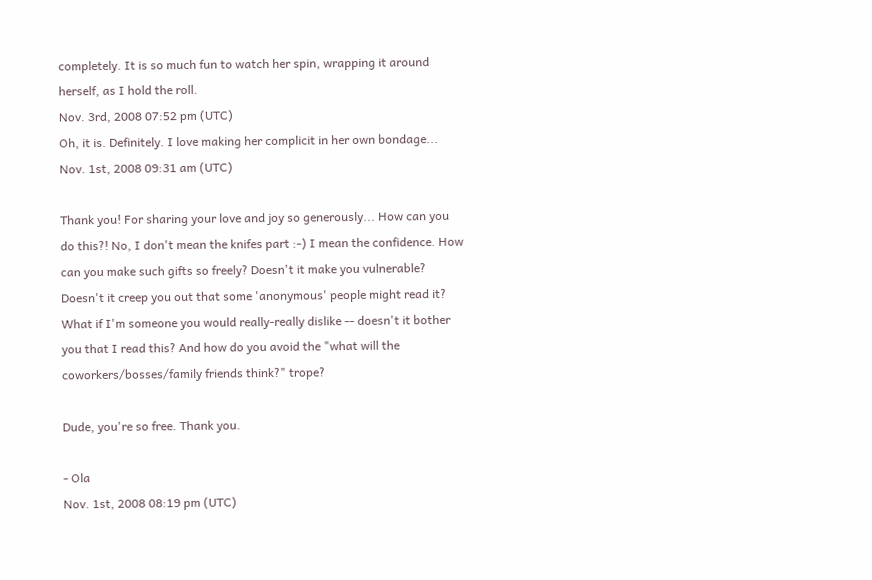completely. It is so much fun to watch her spin, wrapping it around herself, as I hold the roll.
Nov. 3rd, 2008 07:52 pm (UTC)
Oh, it is. Definitely. I love making her complicit in her own bondage...
Nov. 1st, 2008 09:31 am (UTC)

Thank you! For sharing your love and joy so generously... How can you do this?! No, I don't mean the knifes part :-) I mean the confidence. How can you make such gifts so freely? Doesn't it make you vulnerable? Doesn't it creep you out that some 'anonymous' people might read it? What if I'm someone you would really-really dislike -- doesn't it bother you that I read this? And how do you avoid the "what will the coworkers/bosses/family friends think?" trope?

Dude, you're so free. Thank you.

- Ola
Nov. 1st, 2008 08:19 pm (UTC)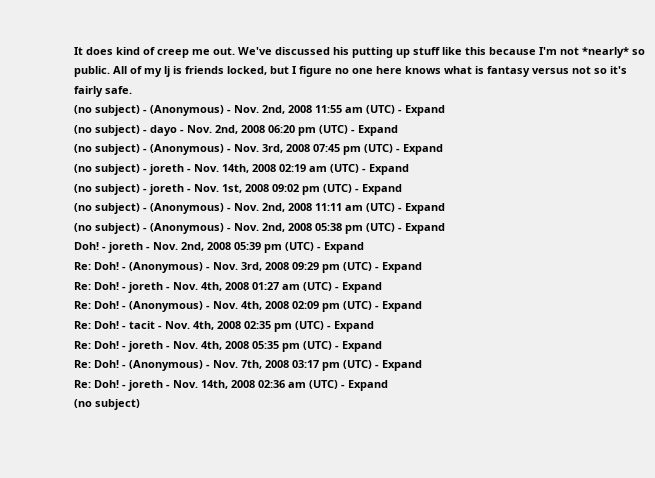It does kind of creep me out. We've discussed his putting up stuff like this because I'm not *nearly* so public. All of my lj is friends locked, but I figure no one here knows what is fantasy versus not so it's fairly safe.
(no subject) - (Anonymous) - Nov. 2nd, 2008 11:55 am (UTC) - Expand
(no subject) - dayo - Nov. 2nd, 2008 06:20 pm (UTC) - Expand
(no subject) - (Anonymous) - Nov. 3rd, 2008 07:45 pm (UTC) - Expand
(no subject) - joreth - Nov. 14th, 2008 02:19 am (UTC) - Expand
(no subject) - joreth - Nov. 1st, 2008 09:02 pm (UTC) - Expand
(no subject) - (Anonymous) - Nov. 2nd, 2008 11:11 am (UTC) - Expand
(no subject) - (Anonymous) - Nov. 2nd, 2008 05:38 pm (UTC) - Expand
Doh! - joreth - Nov. 2nd, 2008 05:39 pm (UTC) - Expand
Re: Doh! - (Anonymous) - Nov. 3rd, 2008 09:29 pm (UTC) - Expand
Re: Doh! - joreth - Nov. 4th, 2008 01:27 am (UTC) - Expand
Re: Doh! - (Anonymous) - Nov. 4th, 2008 02:09 pm (UTC) - Expand
Re: Doh! - tacit - Nov. 4th, 2008 02:35 pm (UTC) - Expand
Re: Doh! - joreth - Nov. 4th, 2008 05:35 pm (UTC) - Expand
Re: Doh! - (Anonymous) - Nov. 7th, 2008 03:17 pm (UTC) - Expand
Re: Doh! - joreth - Nov. 14th, 2008 02:36 am (UTC) - Expand
(no subject)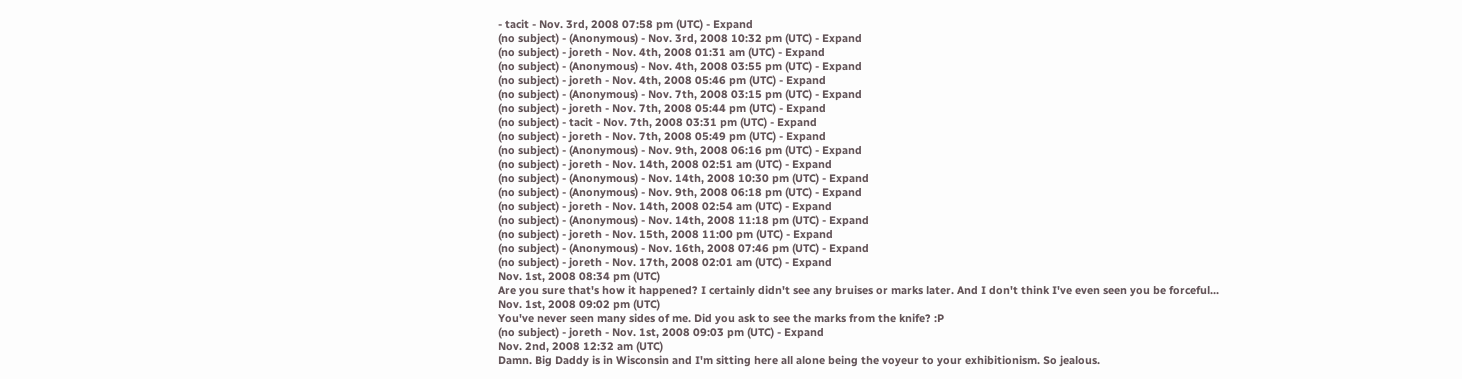- tacit - Nov. 3rd, 2008 07:58 pm (UTC) - Expand
(no subject) - (Anonymous) - Nov. 3rd, 2008 10:32 pm (UTC) - Expand
(no subject) - joreth - Nov. 4th, 2008 01:31 am (UTC) - Expand
(no subject) - (Anonymous) - Nov. 4th, 2008 03:55 pm (UTC) - Expand
(no subject) - joreth - Nov. 4th, 2008 05:46 pm (UTC) - Expand
(no subject) - (Anonymous) - Nov. 7th, 2008 03:15 pm (UTC) - Expand
(no subject) - joreth - Nov. 7th, 2008 05:44 pm (UTC) - Expand
(no subject) - tacit - Nov. 7th, 2008 03:31 pm (UTC) - Expand
(no subject) - joreth - Nov. 7th, 2008 05:49 pm (UTC) - Expand
(no subject) - (Anonymous) - Nov. 9th, 2008 06:16 pm (UTC) - Expand
(no subject) - joreth - Nov. 14th, 2008 02:51 am (UTC) - Expand
(no subject) - (Anonymous) - Nov. 14th, 2008 10:30 pm (UTC) - Expand
(no subject) - (Anonymous) - Nov. 9th, 2008 06:18 pm (UTC) - Expand
(no subject) - joreth - Nov. 14th, 2008 02:54 am (UTC) - Expand
(no subject) - (Anonymous) - Nov. 14th, 2008 11:18 pm (UTC) - Expand
(no subject) - joreth - Nov. 15th, 2008 11:00 pm (UTC) - Expand
(no subject) - (Anonymous) - Nov. 16th, 2008 07:46 pm (UTC) - Expand
(no subject) - joreth - Nov. 17th, 2008 02:01 am (UTC) - Expand
Nov. 1st, 2008 08:34 pm (UTC)
Are you sure that's how it happened? I certainly didn't see any bruises or marks later. And I don't think I've even seen you be forceful...
Nov. 1st, 2008 09:02 pm (UTC)
You've never seen many sides of me. Did you ask to see the marks from the knife? :P
(no subject) - joreth - Nov. 1st, 2008 09:03 pm (UTC) - Expand
Nov. 2nd, 2008 12:32 am (UTC)
Damn. Big Daddy is in Wisconsin and I'm sitting here all alone being the voyeur to your exhibitionism. So jealous.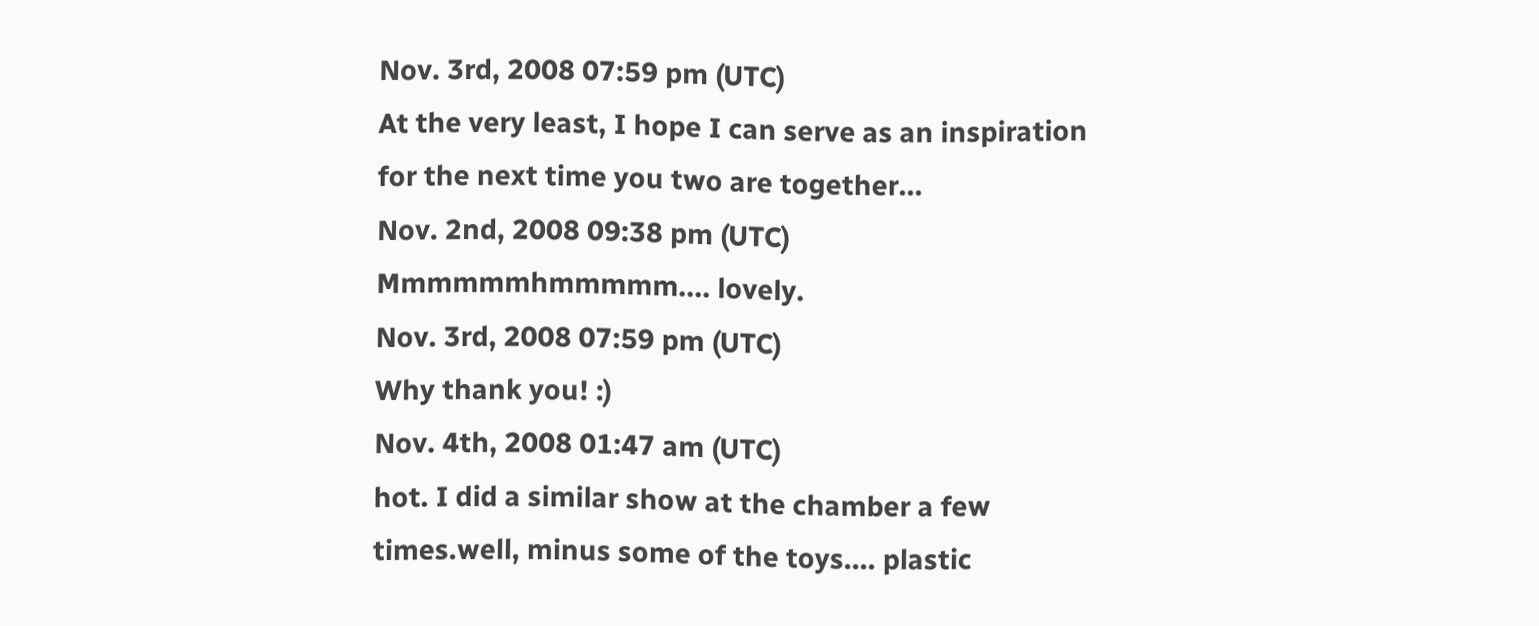Nov. 3rd, 2008 07:59 pm (UTC)
At the very least, I hope I can serve as an inspiration for the next time you two are together...
Nov. 2nd, 2008 09:38 pm (UTC)
Mmmmmmhmmmmm.... lovely.
Nov. 3rd, 2008 07:59 pm (UTC)
Why thank you! :)
Nov. 4th, 2008 01:47 am (UTC)
hot. I did a similar show at the chamber a few times.well, minus some of the toys.... plastic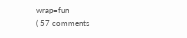wrap=fun
( 57 comments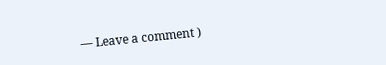— Leave a comment )